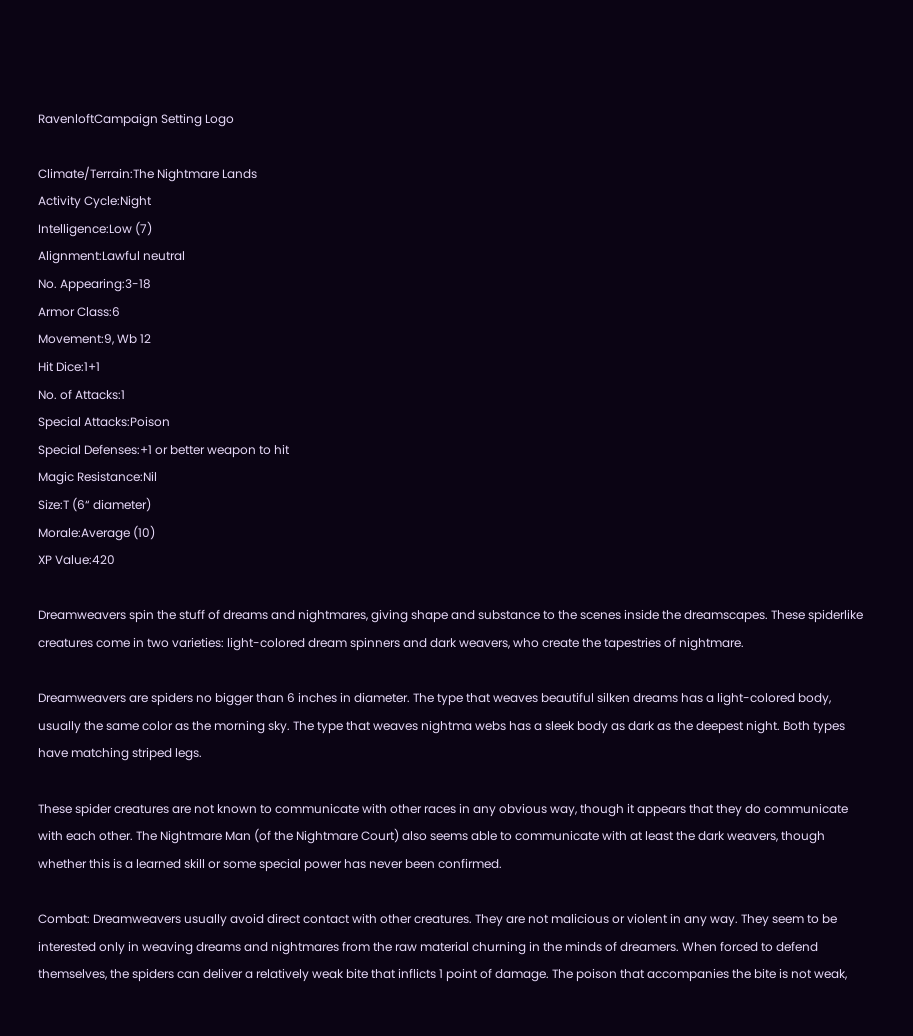RavenloftCampaign Setting Logo

Climate/Terrain:The Nightmare Lands
Activity Cycle:Night
Intelligence:Low (7)
Alignment:Lawful neutral
No. Appearing:3-18
Armor Class:6
Movement:9, Wb 12
Hit Dice:1+1
No. of Attacks:1
Special Attacks:Poison
Special Defenses:+1 or better weapon to hit
Magic Resistance:Nil
Size:T (6“ diameter)
Morale:Average (10)
XP Value:420

Dreamweavers spin the stuff of dreams and nightmares, giving shape and substance to the scenes inside the dreamscapes. These spiderlike creatures come in two varieties: light-colored dream spinners and dark weavers, who create the tapestries of nightmare.

Dreamweavers are spiders no bigger than 6 inches in diameter. The type that weaves beautiful silken dreams has a light-colored body, usually the same color as the morning sky. The type that weaves nightma webs has a sleek body as dark as the deepest night. Both types have matching striped legs.

These spider creatures are not known to communicate with other races in any obvious way, though it appears that they do communicate with each other. The Nightmare Man (of the Nightmare Court) also seems able to communicate with at least the dark weavers, though whether this is a learned skill or some special power has never been confirmed.

Combat: Dreamweavers usually avoid direct contact with other creatures. They are not malicious or violent in any way. They seem to be interested only in weaving dreams and nightmares from the raw material churning in the minds of dreamers. When forced to defend themselves, the spiders can deliver a relatively weak bite that inflicts 1 point of damage. The poison that accompanies the bite is not weak,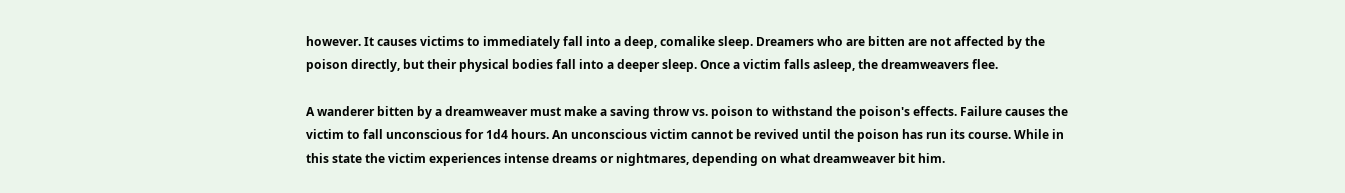however. It causes victims to immediately fall into a deep, comalike sleep. Dreamers who are bitten are not affected by the poison directly, but their physical bodies fall into a deeper sleep. Once a victim falls asleep, the dreamweavers flee.

A wanderer bitten by a dreamweaver must make a saving throw vs. poison to withstand the poison's effects. Failure causes the victim to fall unconscious for 1d4 hours. An unconscious victim cannot be revived until the poison has run its course. While in this state the victim experiences intense dreams or nightmares, depending on what dreamweaver bit him.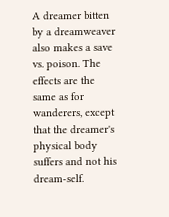A dreamer bitten by a dreamweaver also makes a save vs. poison. The effects are the same as for wanderers, except that the dreamer's physical body suffers and not his dream-self.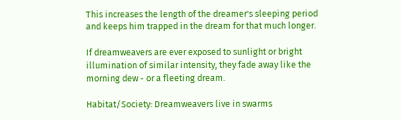This increases the length of the dreamer's sleeping period and keeps him trapped in the dream for that much longer.

If dreamweavers are ever exposed to sunlight or bright illumination of similar intensity, they fade away like the morning dew - or a fleeting dream.

Habitat/Society: Dreamweavers live in swarms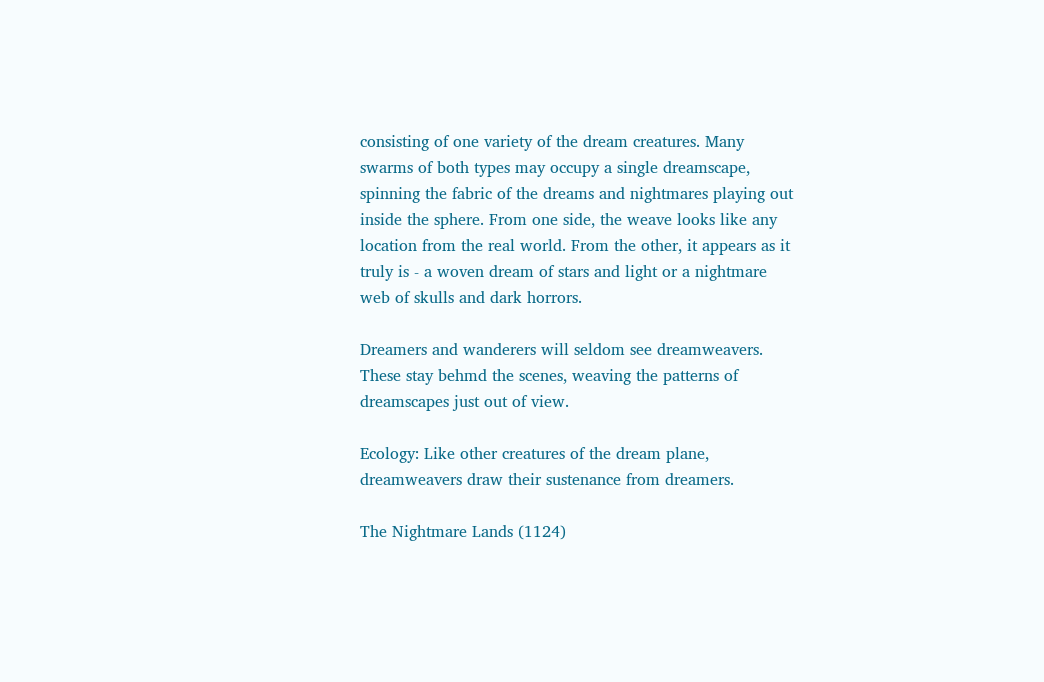consisting of one variety of the dream creatures. Many swarms of both types may occupy a single dreamscape, spinning the fabric of the dreams and nightmares playing out inside the sphere. From one side, the weave looks like any location from the real world. From the other, it appears as it truly is - a woven dream of stars and light or a nightmare web of skulls and dark horrors.

Dreamers and wanderers will seldom see dreamweavers. These stay behmd the scenes, weaving the patterns of dreamscapes just out of view.

Ecology: Like other creatures of the dream plane, dreamweavers draw their sustenance from dreamers.

The Nightmare Lands (1124)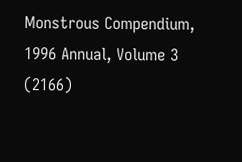Monstrous Compendium, 1996 Annual, Volume 3 (2166)